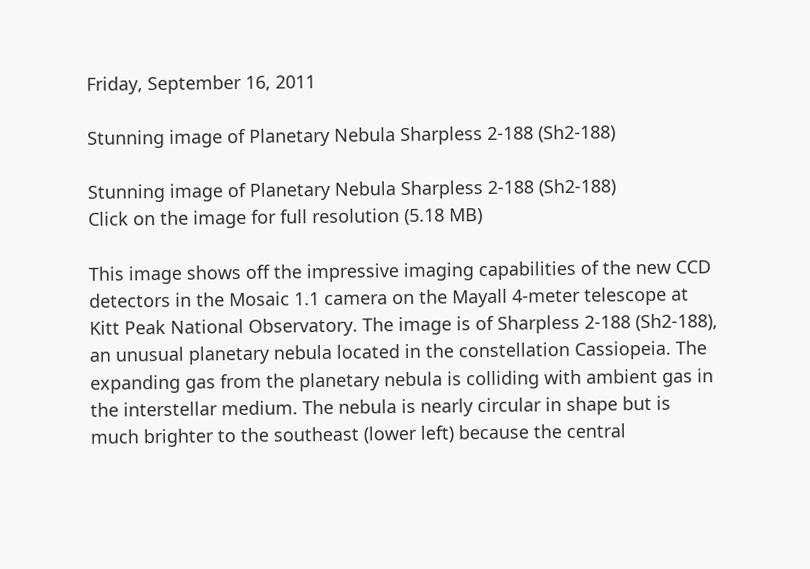Friday, September 16, 2011

Stunning image of Planetary Nebula Sharpless 2-188 (Sh2-188)

Stunning image of Planetary Nebula Sharpless 2-188 (Sh2-188)
Click on the image for full resolution (5.18 MB)

This image shows off the impressive imaging capabilities of the new CCD detectors in the Mosaic 1.1 camera on the Mayall 4-meter telescope at Kitt Peak National Observatory. The image is of Sharpless 2-188 (Sh2-188), an unusual planetary nebula located in the constellation Cassiopeia. The expanding gas from the planetary nebula is colliding with ambient gas in the interstellar medium. The nebula is nearly circular in shape but is much brighter to the southeast (lower left) because the central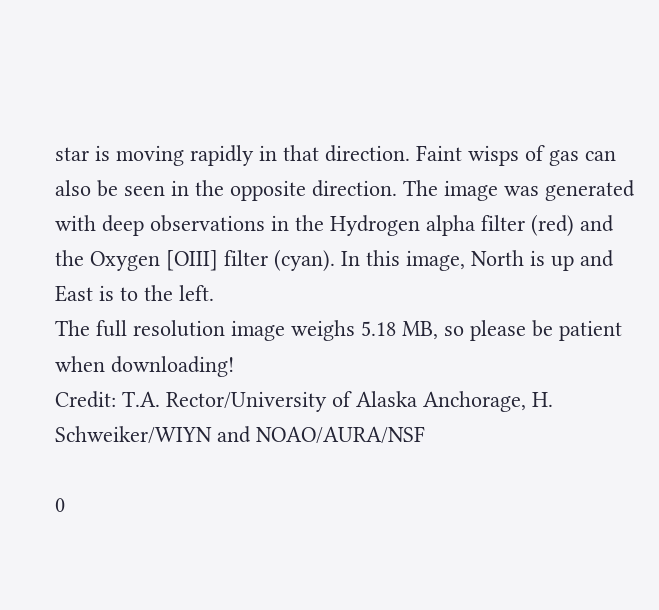star is moving rapidly in that direction. Faint wisps of gas can also be seen in the opposite direction. The image was generated with deep observations in the Hydrogen alpha filter (red) and the Oxygen [OIII] filter (cyan). In this image, North is up and East is to the left.
The full resolution image weighs 5.18 MB, so please be patient when downloading!
Credit: T.A. Rector/University of Alaska Anchorage, H. Schweiker/WIYN and NOAO/AURA/NSF

0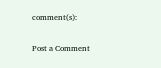comment(s):

Post a Comment